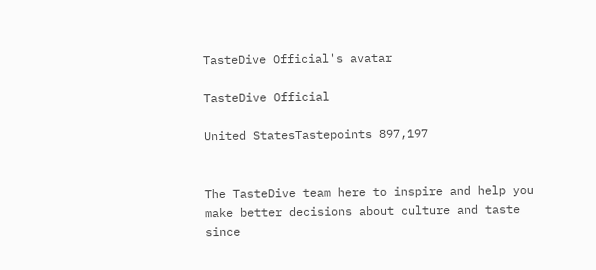TasteDive Official's avatar

TasteDive Official

United StatesTastepoints 897,197


The TasteDive team here to inspire and help you make better decisions about culture and taste since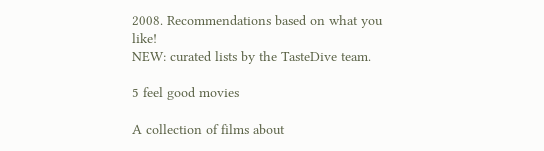2008. Recommendations based on what you like!
NEW: curated lists by the TasteDive team.

5 feel good movies

A collection of films about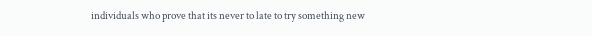individuals who prove that its never to late to try something new